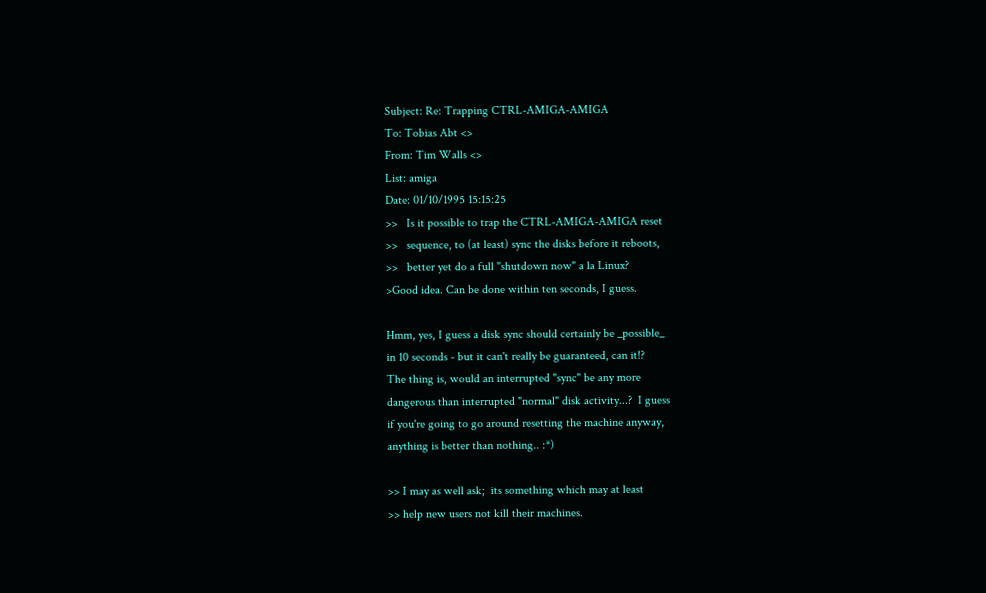Subject: Re: Trapping CTRL-AMIGA-AMIGA
To: Tobias Abt <>
From: Tim Walls <>
List: amiga
Date: 01/10/1995 15:15:25
>>   Is it possible to trap the CTRL-AMIGA-AMIGA reset
>>   sequence, to (at least) sync the disks before it reboots,
>>   better yet do a full "shutdown now" a la Linux?
>Good idea. Can be done within ten seconds, I guess.

Hmm, yes, I guess a disk sync should certainly be _possible_
in 10 seconds - but it can't really be guaranteed, can it!?
The thing is, would an interrupted "sync" be any more
dangerous than interrupted "normal" disk activity...?  I guess
if you're going to go around resetting the machine anyway,
anything is better than nothing.. :*)

>> I may as well ask;  its something which may at least
>> help new users not kill their machines.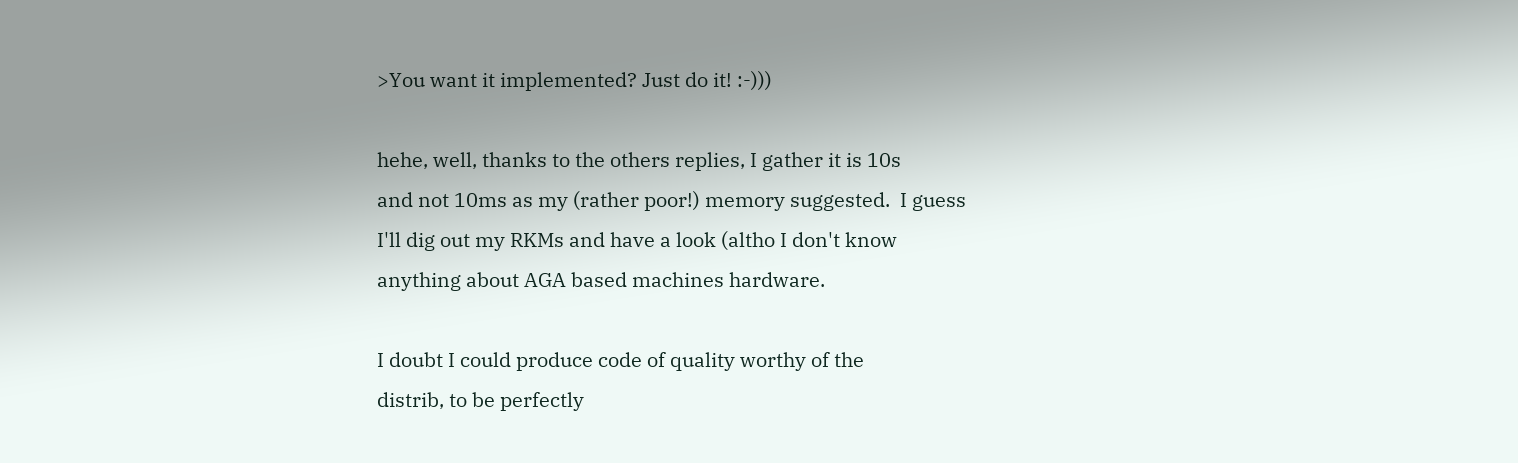>You want it implemented? Just do it! :-)))

hehe, well, thanks to the others replies, I gather it is 10s
and not 10ms as my (rather poor!) memory suggested.  I guess
I'll dig out my RKMs and have a look (altho I don't know
anything about AGA based machines hardware.

I doubt I could produce code of quality worthy of the
distrib, to be perfectly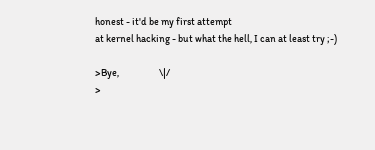honest - it'd be my first attempt
at kernel hacking - but what the hell, I can at least try ;-)

>Bye,                    \|/
>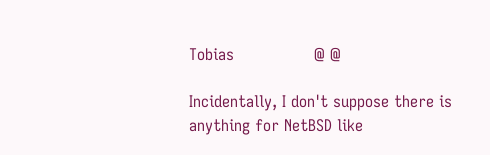Tobias                @ @

Incidentally, I don't suppose there is anything for NetBSD like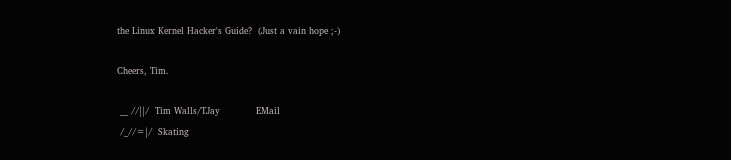the Linux Kernel Hacker's Guide?  (Just a vain hope ;-)

Cheers, Tim.

 __ //||/  Tim Walls/TJay            EMail
 /_//=|/  Skating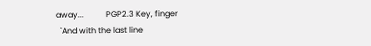away...           PGP2.3 Key, finger
  `And with the last line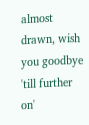almost drawn, wish you goodbye 'till further on'